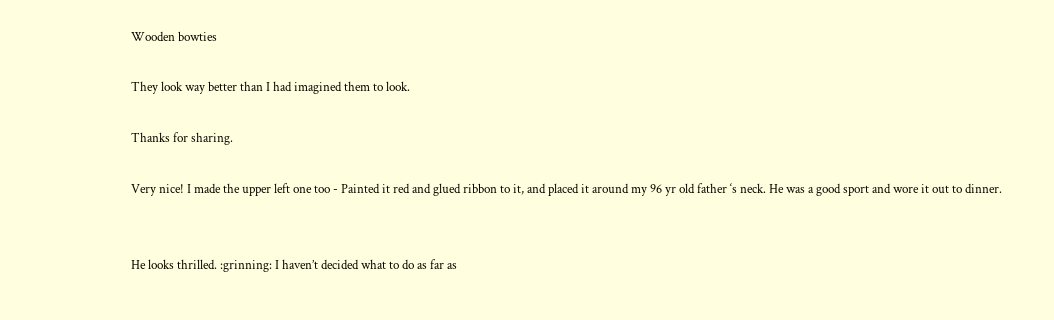Wooden bowties

They look way better than I had imagined them to look.

Thanks for sharing.

Very nice! I made the upper left one too - Painted it red and glued ribbon to it, and placed it around my 96 yr old father ‘s neck. He was a good sport and wore it out to dinner.


He looks thrilled. :grinning: I haven’t decided what to do as far as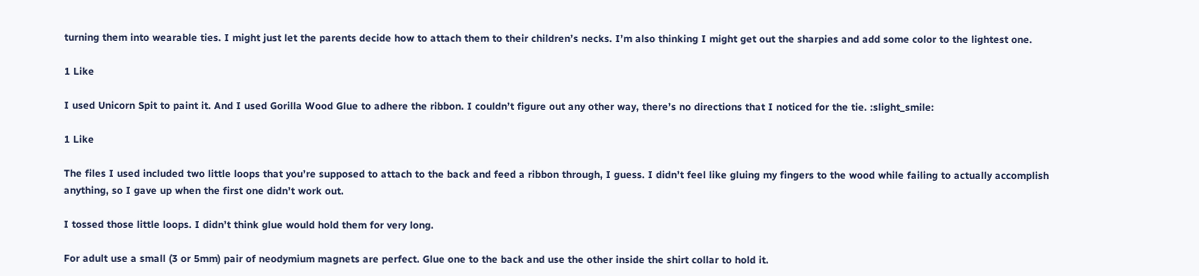turning them into wearable ties. I might just let the parents decide how to attach them to their children’s necks. I’m also thinking I might get out the sharpies and add some color to the lightest one.

1 Like

I used Unicorn Spit to paint it. And I used Gorilla Wood Glue to adhere the ribbon. I couldn’t figure out any other way, there’s no directions that I noticed for the tie. :slight_smile:

1 Like

The files I used included two little loops that you’re supposed to attach to the back and feed a ribbon through, I guess. I didn’t feel like gluing my fingers to the wood while failing to actually accomplish anything, so I gave up when the first one didn’t work out.

I tossed those little loops. I didn’t think glue would hold them for very long.

For adult use a small (3 or 5mm) pair of neodymium magnets are perfect. Glue one to the back and use the other inside the shirt collar to hold it.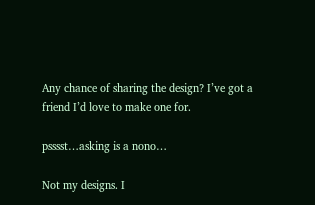Any chance of sharing the design? I’ve got a friend I’d love to make one for.

psssst…asking is a nono…

Not my designs. I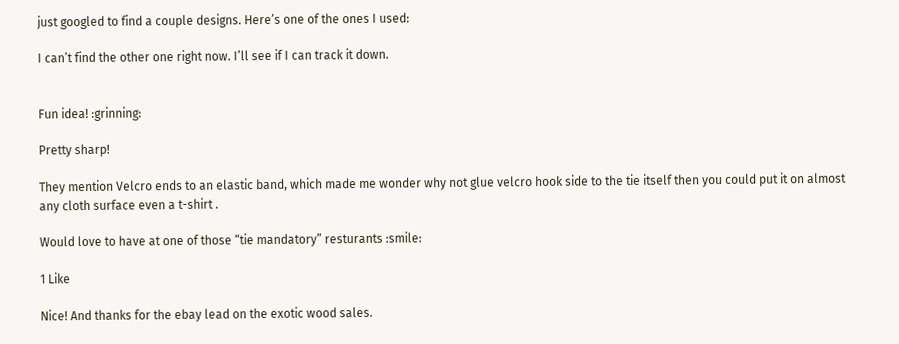just googled to find a couple designs. Here’s one of the ones I used:

I can’t find the other one right now. I’ll see if I can track it down.


Fun idea! :grinning:

Pretty sharp!

They mention Velcro ends to an elastic band, which made me wonder why not glue velcro hook side to the tie itself then you could put it on almost any cloth surface even a t-shirt .

Would love to have at one of those “tie mandatory” resturants :smile:

1 Like

Nice! And thanks for the ebay lead on the exotic wood sales.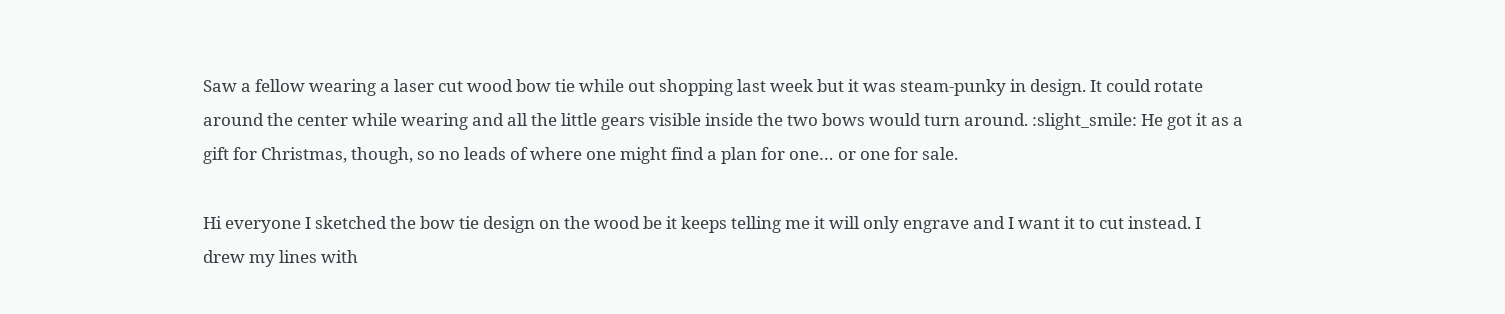Saw a fellow wearing a laser cut wood bow tie while out shopping last week but it was steam-punky in design. It could rotate around the center while wearing and all the little gears visible inside the two bows would turn around. :slight_smile: He got it as a gift for Christmas, though, so no leads of where one might find a plan for one… or one for sale.

Hi everyone I sketched the bow tie design on the wood be it keeps telling me it will only engrave and I want it to cut instead. I drew my lines with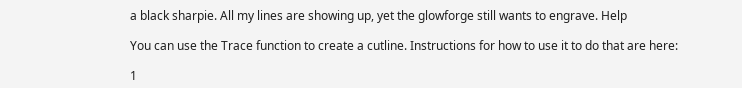a black sharpie. All my lines are showing up, yet the glowforge still wants to engrave. Help

You can use the Trace function to create a cutline. Instructions for how to use it to do that are here:

1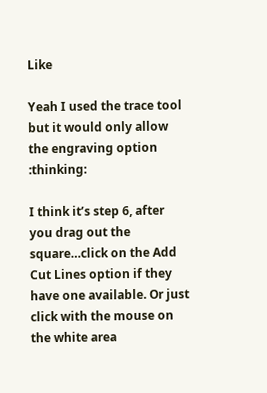Like

Yeah I used the trace tool but it would only allow the engraving option :thinking:

I think it’s step 6, after you drag out the square…click on the Add Cut Lines option if they have one available. Or just click with the mouse on the white area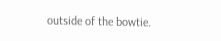outside of the bowtie.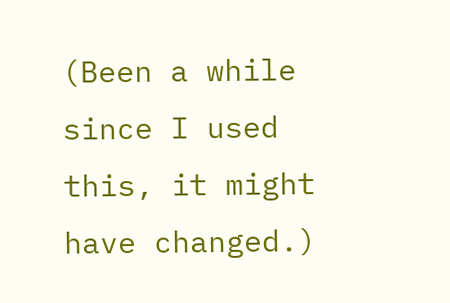(Been a while since I used this, it might have changed.)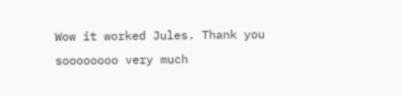Wow it worked Jules. Thank you soooooooo very much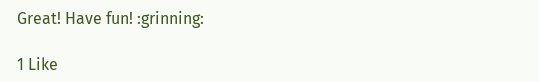Great! Have fun! :grinning:

1 Like